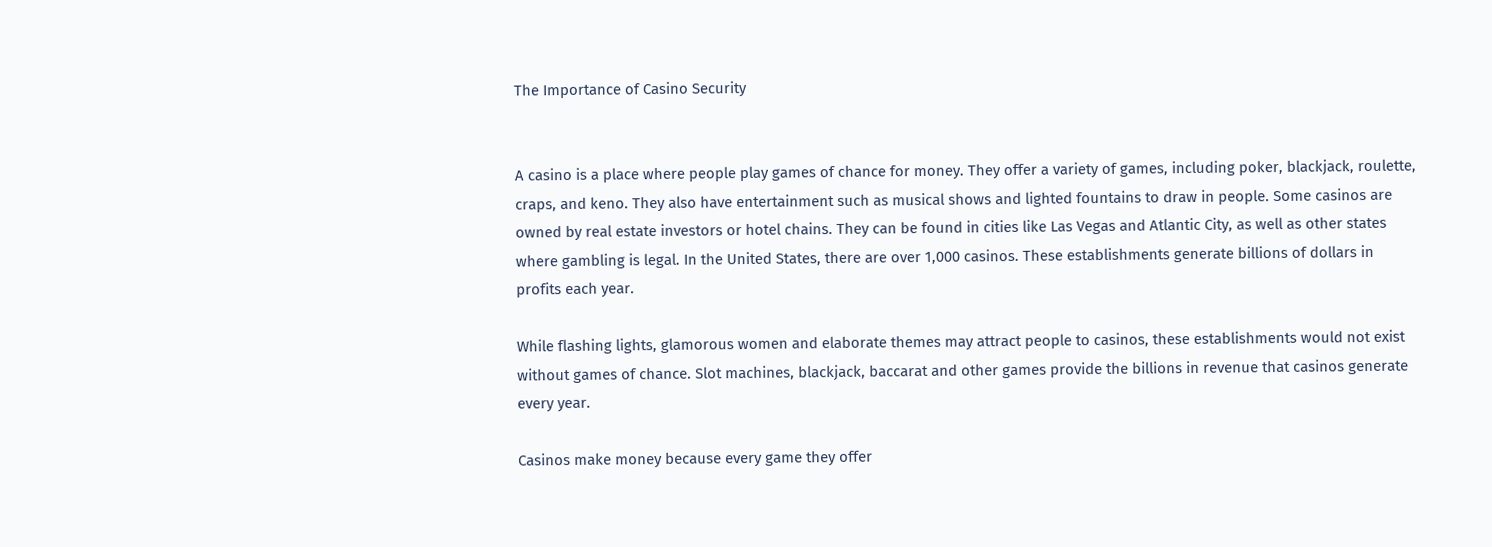The Importance of Casino Security


A casino is a place where people play games of chance for money. They offer a variety of games, including poker, blackjack, roulette, craps, and keno. They also have entertainment such as musical shows and lighted fountains to draw in people. Some casinos are owned by real estate investors or hotel chains. They can be found in cities like Las Vegas and Atlantic City, as well as other states where gambling is legal. In the United States, there are over 1,000 casinos. These establishments generate billions of dollars in profits each year.

While flashing lights, glamorous women and elaborate themes may attract people to casinos, these establishments would not exist without games of chance. Slot machines, blackjack, baccarat and other games provide the billions in revenue that casinos generate every year.

Casinos make money because every game they offer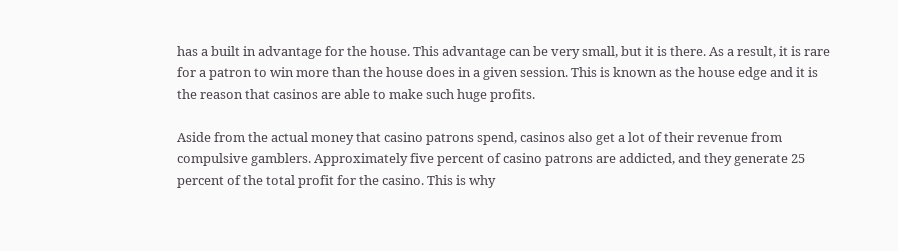has a built in advantage for the house. This advantage can be very small, but it is there. As a result, it is rare for a patron to win more than the house does in a given session. This is known as the house edge and it is the reason that casinos are able to make such huge profits.

Aside from the actual money that casino patrons spend, casinos also get a lot of their revenue from compulsive gamblers. Approximately five percent of casino patrons are addicted, and they generate 25 percent of the total profit for the casino. This is why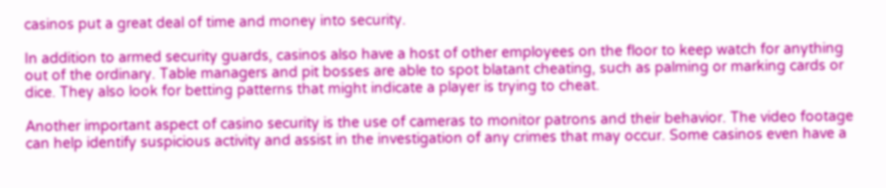casinos put a great deal of time and money into security.

In addition to armed security guards, casinos also have a host of other employees on the floor to keep watch for anything out of the ordinary. Table managers and pit bosses are able to spot blatant cheating, such as palming or marking cards or dice. They also look for betting patterns that might indicate a player is trying to cheat.

Another important aspect of casino security is the use of cameras to monitor patrons and their behavior. The video footage can help identify suspicious activity and assist in the investigation of any crimes that may occur. Some casinos even have a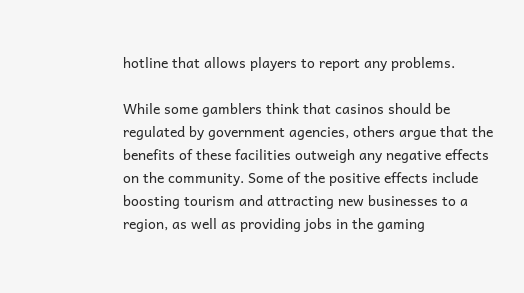hotline that allows players to report any problems.

While some gamblers think that casinos should be regulated by government agencies, others argue that the benefits of these facilities outweigh any negative effects on the community. Some of the positive effects include boosting tourism and attracting new businesses to a region, as well as providing jobs in the gaming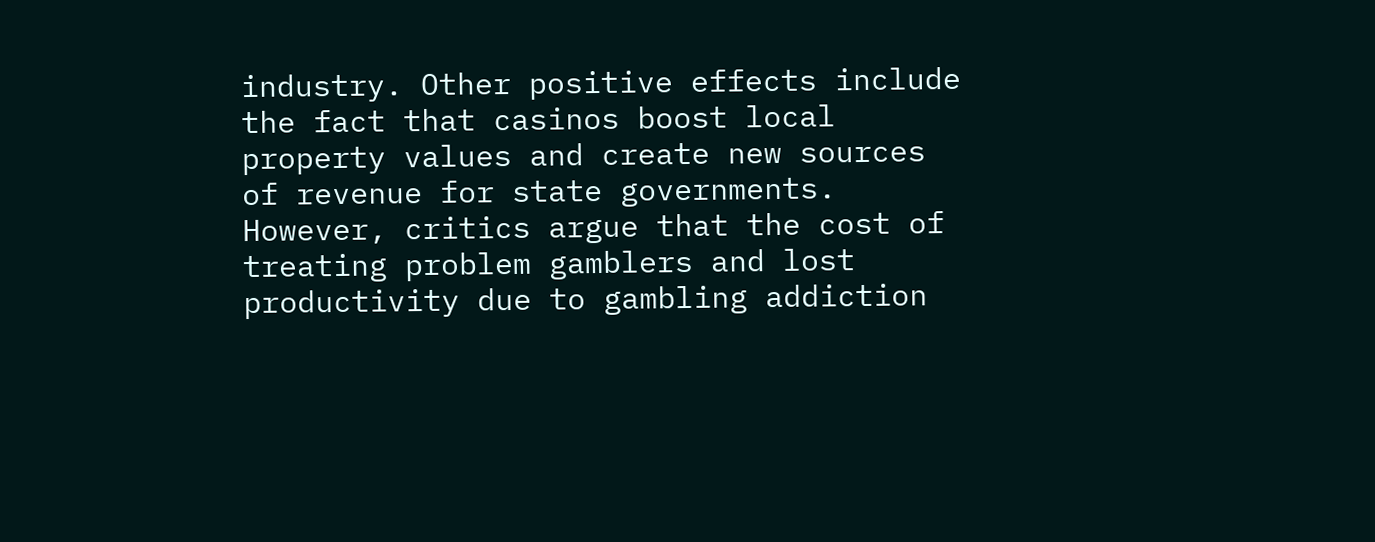industry. Other positive effects include the fact that casinos boost local property values and create new sources of revenue for state governments. However, critics argue that the cost of treating problem gamblers and lost productivity due to gambling addiction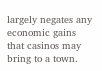largely negates any economic gains that casinos may bring to a town.